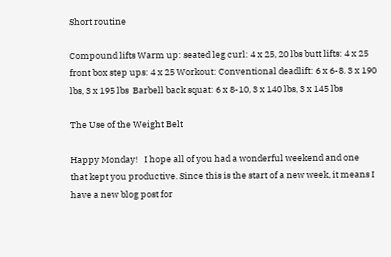Short routine

Compound lifts Warm up: seated leg curl: 4 x 25, 20 lbs butt lifts: 4 x 25 front box step ups: 4 x 25 Workout: Conventional deadlift: 6 x 6-8. 3 x 190 lbs, 3 x 195 lbs  Barbell back squat: 6 x 8-10, 3 x 140 lbs, 3 x 145 lbs

The Use of the Weight Belt

Happy Monday!   I hope all of you had a wonderful weekend and one that kept you productive. Since this is the start of a new week, it means I have a new blog post for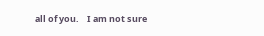all of you.    I am not sure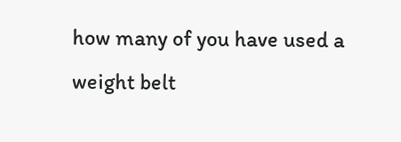how many of you have used a weight belt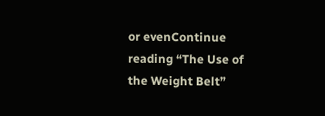or evenContinue reading “The Use of the Weight Belt”